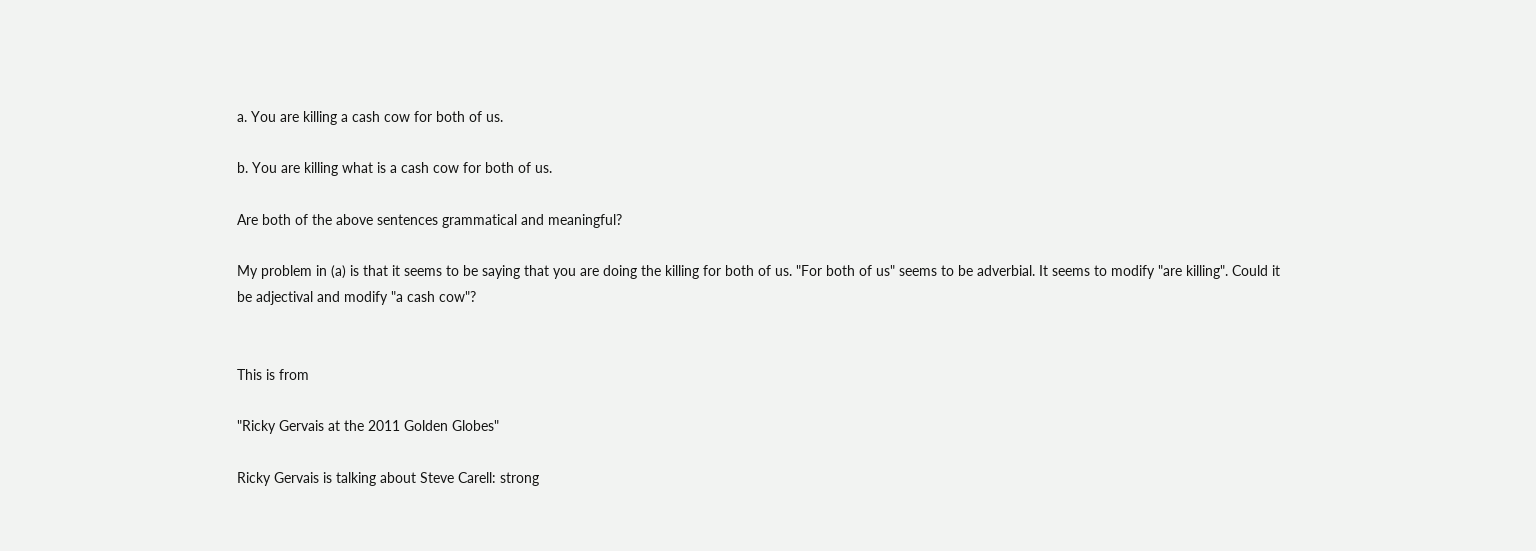a. You are killing a cash cow for both of us.

b. You are killing what is a cash cow for both of us.

Are both of the above sentences grammatical and meaningful?

My problem in (a) is that it seems to be saying that you are doing the killing for both of us. "For both of us" seems to be adverbial. It seems to modify "are killing". Could it be adjectival and modify "a cash cow"?


This is from

"Ricky Gervais at the 2011 Golden Globes"

Ricky Gervais is talking about Steve Carell: strong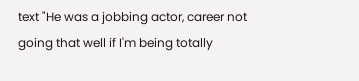text "He was a jobbing actor, career not going that well if I'm being totally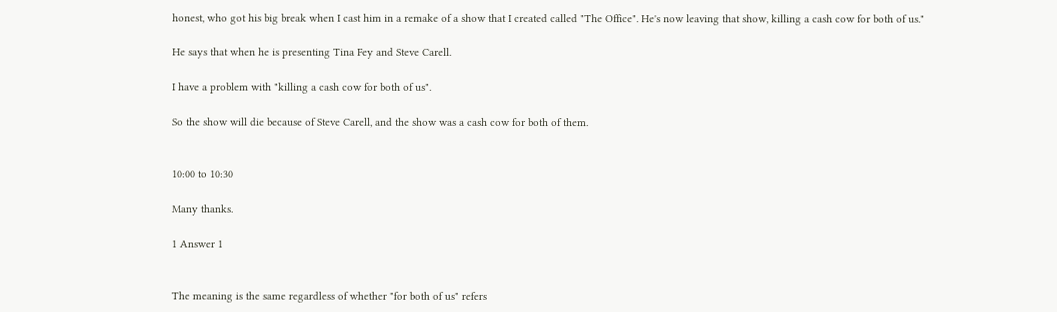honest, who got his big break when I cast him in a remake of a show that I created called "The Office". He's now leaving that show, killing a cash cow for both of us."

He says that when he is presenting Tina Fey and Steve Carell.

I have a problem with "killing a cash cow for both of us".

So the show will die because of Steve Carell, and the show was a cash cow for both of them.


10:00 to 10:30

Many thanks.

1 Answer 1


The meaning is the same regardless of whether "for both of us" refers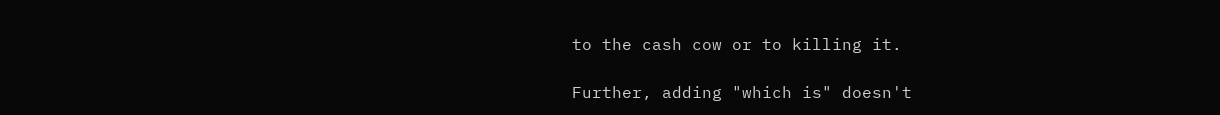to the cash cow or to killing it.

Further, adding "which is" doesn't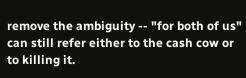remove the ambiguity -- "for both of us" can still refer either to the cash cow or to killing it.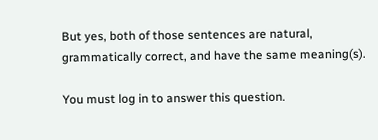But yes, both of those sentences are natural, grammatically correct, and have the same meaning(s).

You must log in to answer this question.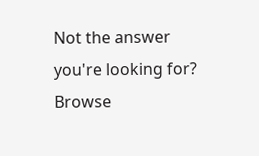Not the answer you're looking for? Browse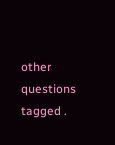other questions tagged .